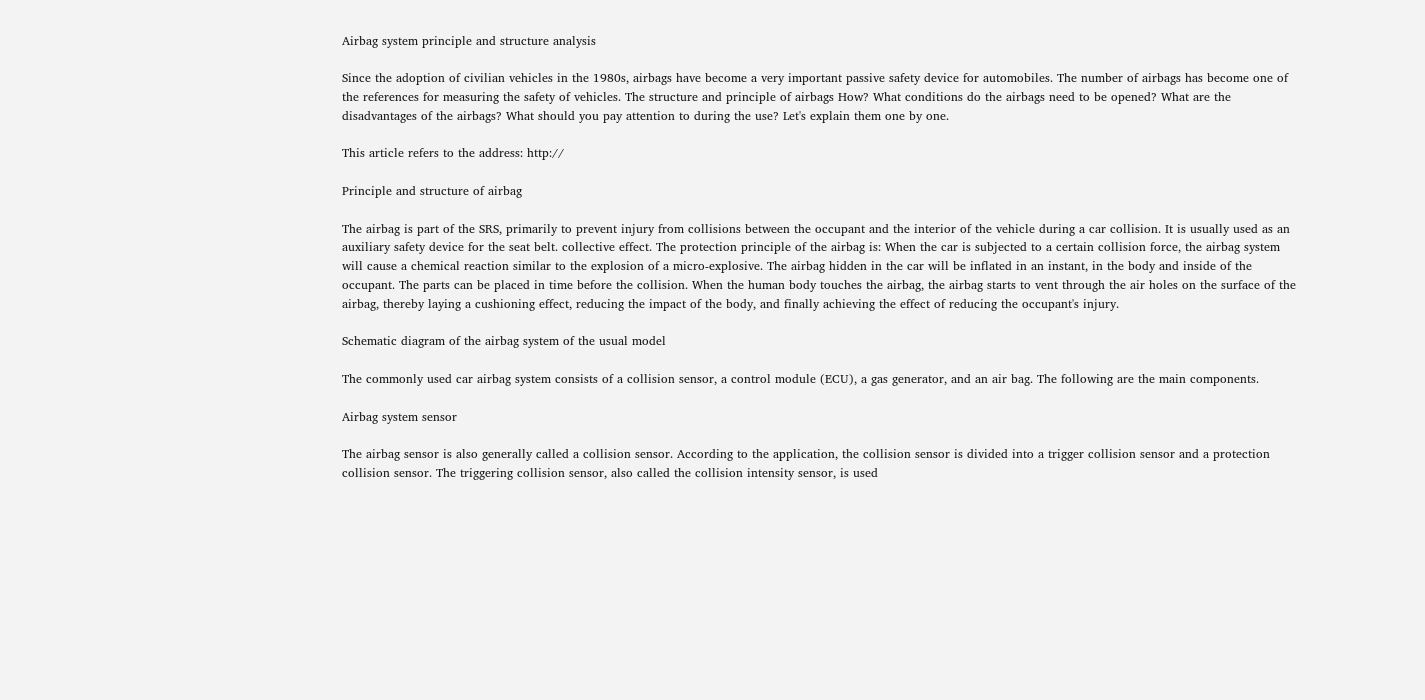Airbag system principle and structure analysis

Since the adoption of civilian vehicles in the 1980s, airbags have become a very important passive safety device for automobiles. The number of airbags has become one of the references for measuring the safety of vehicles. The structure and principle of airbags How? What conditions do the airbags need to be opened? What are the disadvantages of the airbags? What should you pay attention to during the use? Let's explain them one by one.

This article refers to the address: http://

Principle and structure of airbag

The airbag is part of the SRS, primarily to prevent injury from collisions between the occupant and the interior of the vehicle during a car collision. It is usually used as an auxiliary safety device for the seat belt. collective effect. The protection principle of the airbag is: When the car is subjected to a certain collision force, the airbag system will cause a chemical reaction similar to the explosion of a micro-explosive. The airbag hidden in the car will be inflated in an instant, in the body and inside of the occupant. The parts can be placed in time before the collision. When the human body touches the airbag, the airbag starts to vent through the air holes on the surface of the airbag, thereby laying a cushioning effect, reducing the impact of the body, and finally achieving the effect of reducing the occupant's injury.

Schematic diagram of the airbag system of the usual model

The commonly used car airbag system consists of a collision sensor, a control module (ECU), a gas generator, and an air bag. The following are the main components.

Airbag system sensor

The airbag sensor is also generally called a collision sensor. According to the application, the collision sensor is divided into a trigger collision sensor and a protection collision sensor. The triggering collision sensor, also called the collision intensity sensor, is used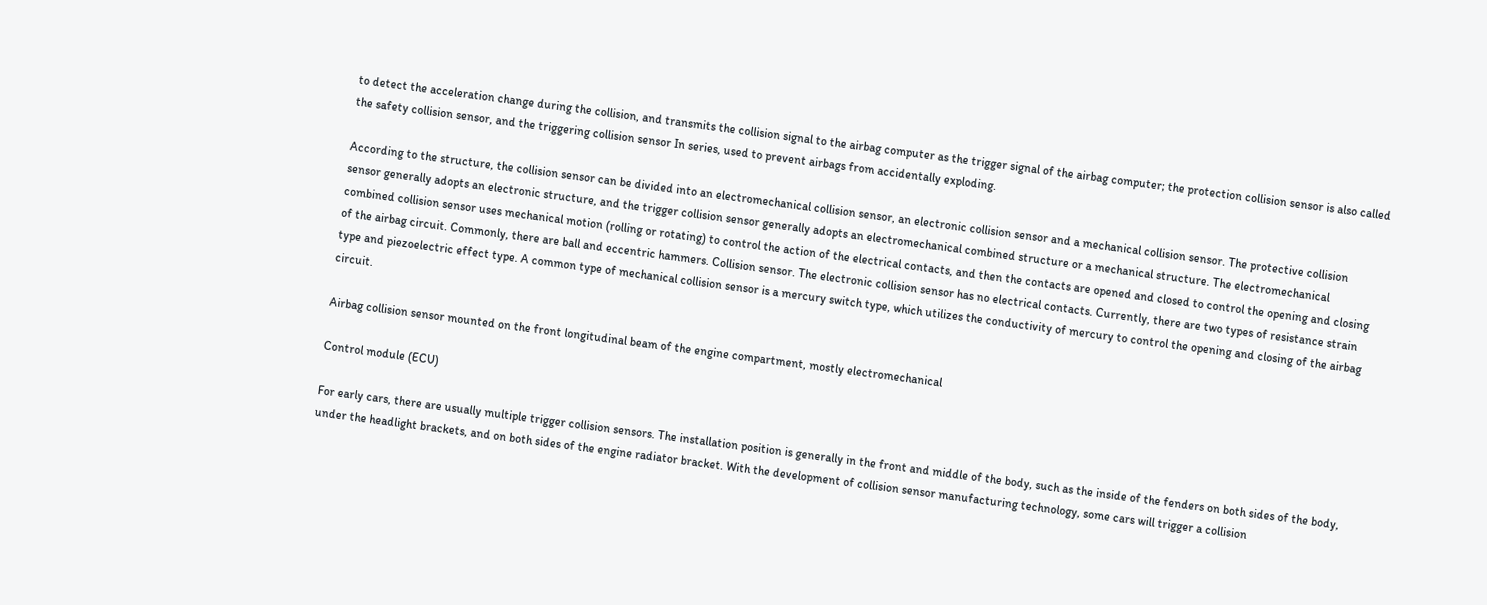to detect the acceleration change during the collision, and transmits the collision signal to the airbag computer as the trigger signal of the airbag computer; the protection collision sensor is also called the safety collision sensor, and the triggering collision sensor In series, used to prevent airbags from accidentally exploding.

According to the structure, the collision sensor can be divided into an electromechanical collision sensor, an electronic collision sensor and a mechanical collision sensor. The protective collision sensor generally adopts an electronic structure, and the trigger collision sensor generally adopts an electromechanical combined structure or a mechanical structure. The electromechanical combined collision sensor uses mechanical motion (rolling or rotating) to control the action of the electrical contacts, and then the contacts are opened and closed to control the opening and closing of the airbag circuit. Commonly, there are ball and eccentric hammers. Collision sensor. The electronic collision sensor has no electrical contacts. Currently, there are two types of resistance strain type and piezoelectric effect type. A common type of mechanical collision sensor is a mercury switch type, which utilizes the conductivity of mercury to control the opening and closing of the airbag circuit.

Airbag collision sensor mounted on the front longitudinal beam of the engine compartment, mostly electromechanical

Control module (ECU)

For early cars, there are usually multiple trigger collision sensors. The installation position is generally in the front and middle of the body, such as the inside of the fenders on both sides of the body, under the headlight brackets, and on both sides of the engine radiator bracket. With the development of collision sensor manufacturing technology, some cars will trigger a collision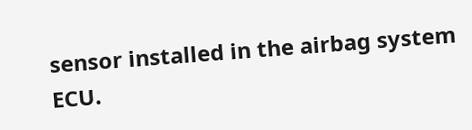sensor installed in the airbag system ECU.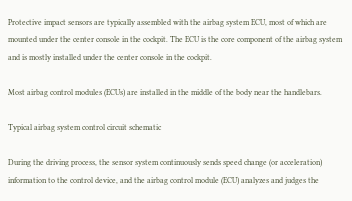Protective impact sensors are typically assembled with the airbag system ECU, most of which are mounted under the center console in the cockpit. The ECU is the core component of the airbag system and is mostly installed under the center console in the cockpit.

Most airbag control modules (ECUs) are installed in the middle of the body near the handlebars.

Typical airbag system control circuit schematic

During the driving process, the sensor system continuously sends speed change (or acceleration) information to the control device, and the airbag control module (ECU) analyzes and judges the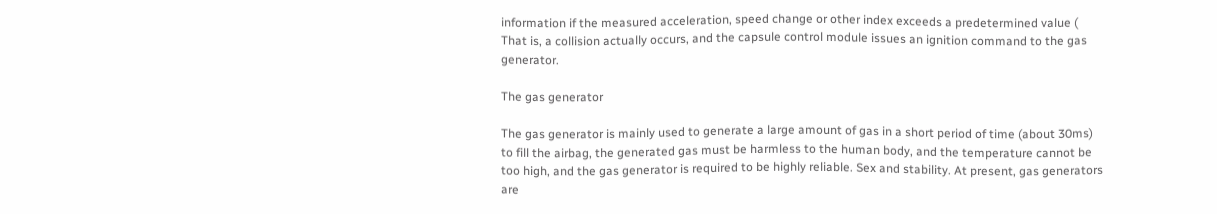information if the measured acceleration, speed change or other index exceeds a predetermined value ( That is, a collision actually occurs, and the capsule control module issues an ignition command to the gas generator.

The gas generator

The gas generator is mainly used to generate a large amount of gas in a short period of time (about 30ms) to fill the airbag, the generated gas must be harmless to the human body, and the temperature cannot be too high, and the gas generator is required to be highly reliable. Sex and stability. At present, gas generators are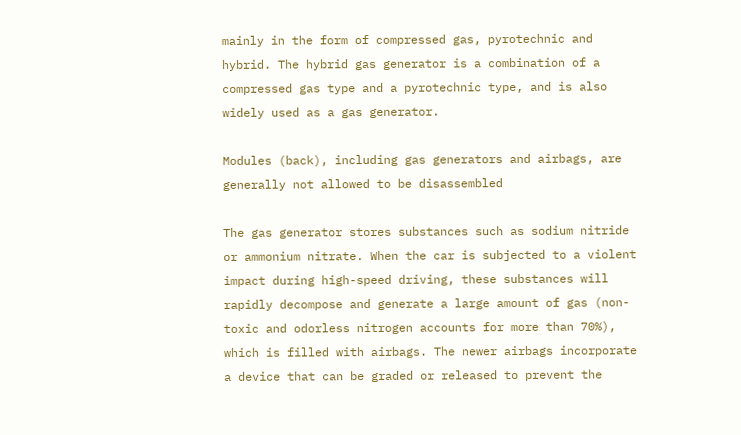mainly in the form of compressed gas, pyrotechnic and hybrid. The hybrid gas generator is a combination of a compressed gas type and a pyrotechnic type, and is also widely used as a gas generator.

Modules (back), including gas generators and airbags, are generally not allowed to be disassembled

The gas generator stores substances such as sodium nitride or ammonium nitrate. When the car is subjected to a violent impact during high-speed driving, these substances will rapidly decompose and generate a large amount of gas (non-toxic and odorless nitrogen accounts for more than 70%), which is filled with airbags. The newer airbags incorporate a device that can be graded or released to prevent the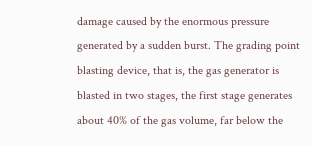damage caused by the enormous pressure generated by a sudden burst. The grading point blasting device, that is, the gas generator is blasted in two stages, the first stage generates about 40% of the gas volume, far below the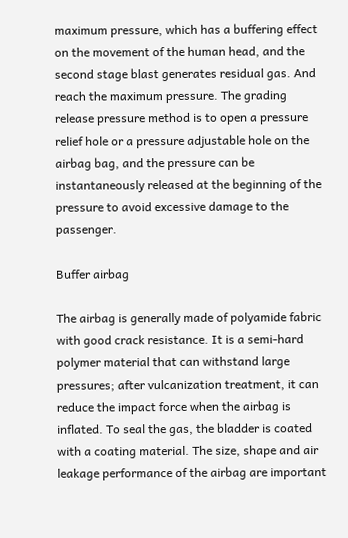maximum pressure, which has a buffering effect on the movement of the human head, and the second stage blast generates residual gas. And reach the maximum pressure. The grading release pressure method is to open a pressure relief hole or a pressure adjustable hole on the airbag bag, and the pressure can be instantaneously released at the beginning of the pressure to avoid excessive damage to the passenger.

Buffer airbag

The airbag is generally made of polyamide fabric with good crack resistance. It is a semi-hard polymer material that can withstand large pressures; after vulcanization treatment, it can reduce the impact force when the airbag is inflated. To seal the gas, the bladder is coated with a coating material. The size, shape and air leakage performance of the airbag are important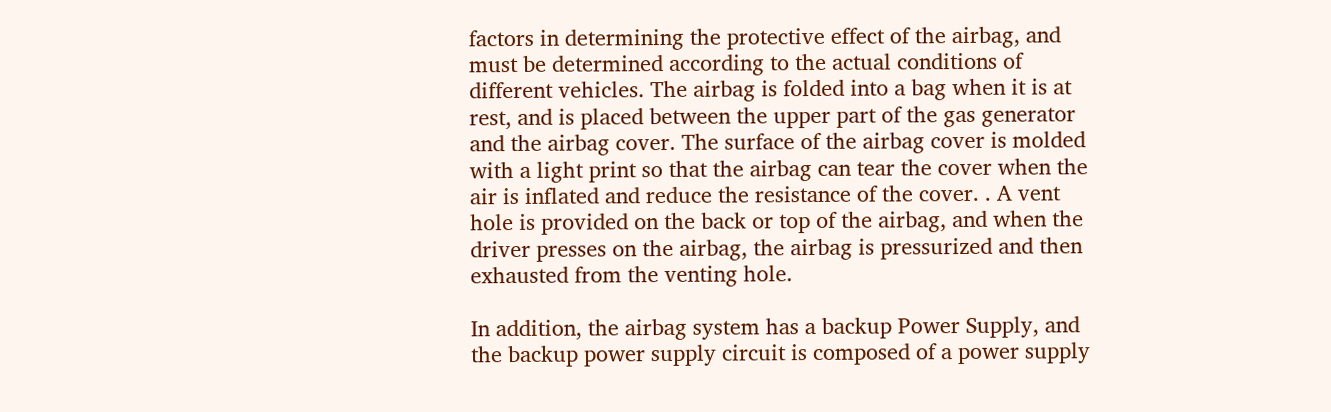factors in determining the protective effect of the airbag, and must be determined according to the actual conditions of different vehicles. The airbag is folded into a bag when it is at rest, and is placed between the upper part of the gas generator and the airbag cover. The surface of the airbag cover is molded with a light print so that the airbag can tear the cover when the air is inflated and reduce the resistance of the cover. . A vent hole is provided on the back or top of the airbag, and when the driver presses on the airbag, the airbag is pressurized and then exhausted from the venting hole.

In addition, the airbag system has a backup Power Supply, and the backup power supply circuit is composed of a power supply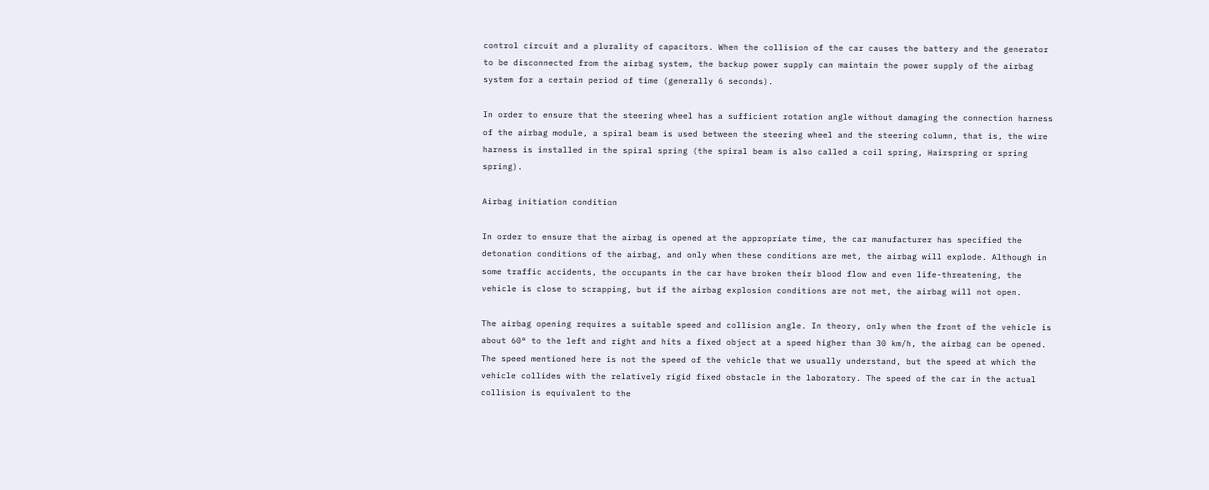control circuit and a plurality of capacitors. When the collision of the car causes the battery and the generator to be disconnected from the airbag system, the backup power supply can maintain the power supply of the airbag system for a certain period of time (generally 6 seconds).

In order to ensure that the steering wheel has a sufficient rotation angle without damaging the connection harness of the airbag module, a spiral beam is used between the steering wheel and the steering column, that is, the wire harness is installed in the spiral spring (the spiral beam is also called a coil spring, Hairspring or spring spring).

Airbag initiation condition

In order to ensure that the airbag is opened at the appropriate time, the car manufacturer has specified the detonation conditions of the airbag, and only when these conditions are met, the airbag will explode. Although in some traffic accidents, the occupants in the car have broken their blood flow and even life-threatening, the vehicle is close to scrapping, but if the airbag explosion conditions are not met, the airbag will not open.

The airbag opening requires a suitable speed and collision angle. In theory, only when the front of the vehicle is about 60° to the left and right and hits a fixed object at a speed higher than 30 km/h, the airbag can be opened. The speed mentioned here is not the speed of the vehicle that we usually understand, but the speed at which the vehicle collides with the relatively rigid fixed obstacle in the laboratory. The speed of the car in the actual collision is equivalent to the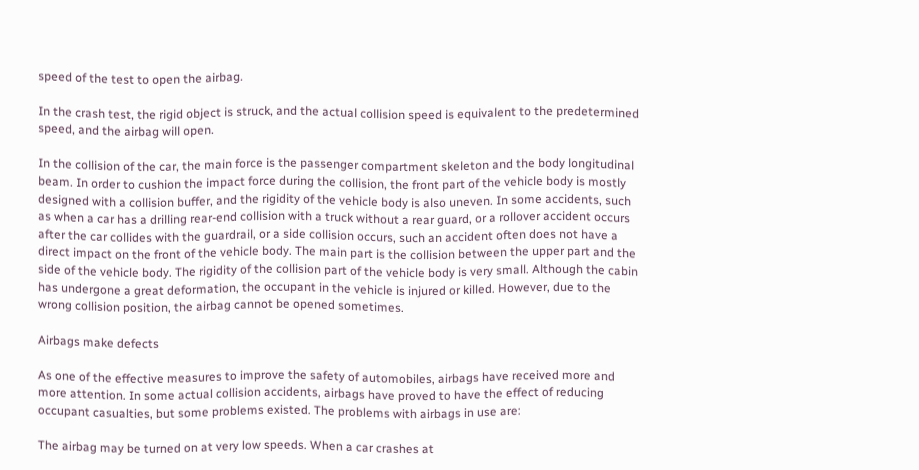speed of the test to open the airbag.

In the crash test, the rigid object is struck, and the actual collision speed is equivalent to the predetermined speed, and the airbag will open.

In the collision of the car, the main force is the passenger compartment skeleton and the body longitudinal beam. In order to cushion the impact force during the collision, the front part of the vehicle body is mostly designed with a collision buffer, and the rigidity of the vehicle body is also uneven. In some accidents, such as when a car has a drilling rear-end collision with a truck without a rear guard, or a rollover accident occurs after the car collides with the guardrail, or a side collision occurs, such an accident often does not have a direct impact on the front of the vehicle body. The main part is the collision between the upper part and the side of the vehicle body. The rigidity of the collision part of the vehicle body is very small. Although the cabin has undergone a great deformation, the occupant in the vehicle is injured or killed. However, due to the wrong collision position, the airbag cannot be opened sometimes.

Airbags make defects

As one of the effective measures to improve the safety of automobiles, airbags have received more and more attention. In some actual collision accidents, airbags have proved to have the effect of reducing occupant casualties, but some problems existed. The problems with airbags in use are:

The airbag may be turned on at very low speeds. When a car crashes at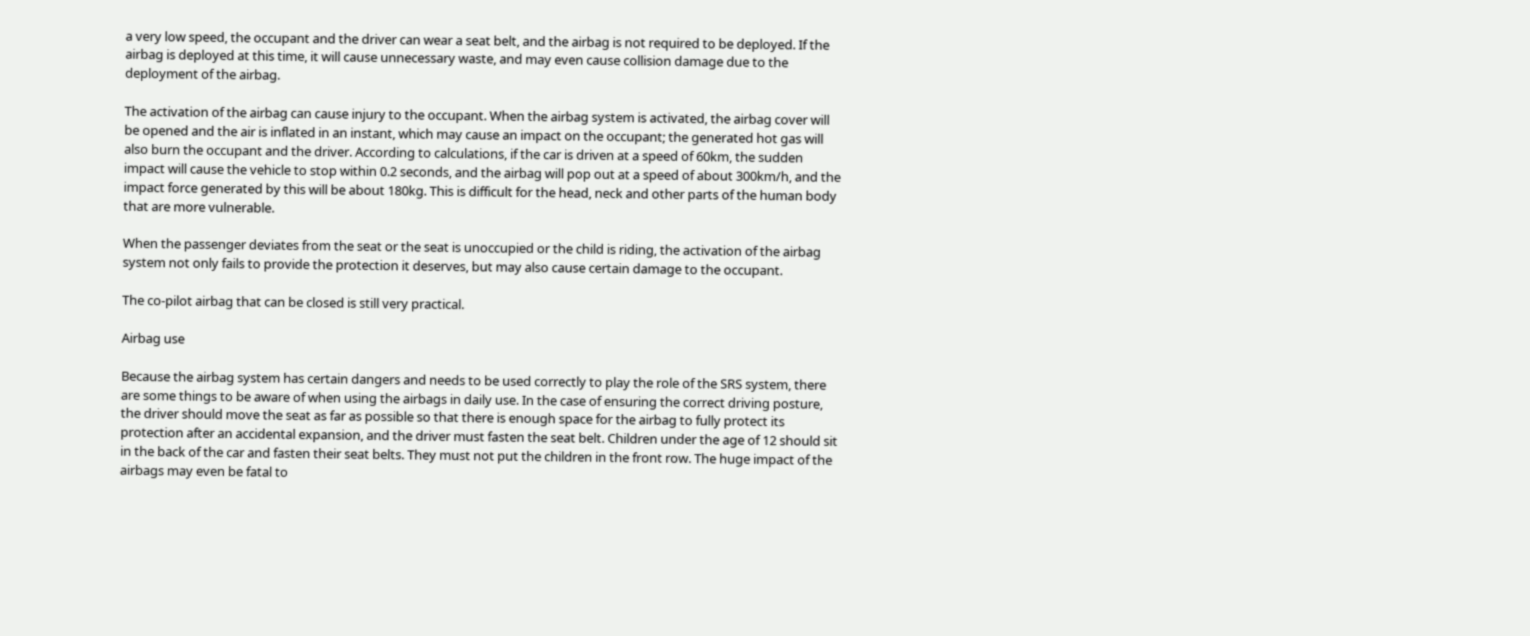a very low speed, the occupant and the driver can wear a seat belt, and the airbag is not required to be deployed. If the airbag is deployed at this time, it will cause unnecessary waste, and may even cause collision damage due to the deployment of the airbag.

The activation of the airbag can cause injury to the occupant. When the airbag system is activated, the airbag cover will be opened and the air is inflated in an instant, which may cause an impact on the occupant; the generated hot gas will also burn the occupant and the driver. According to calculations, if the car is driven at a speed of 60km, the sudden impact will cause the vehicle to stop within 0.2 seconds, and the airbag will pop out at a speed of about 300km/h, and the impact force generated by this will be about 180kg. This is difficult for the head, neck and other parts of the human body that are more vulnerable.

When the passenger deviates from the seat or the seat is unoccupied or the child is riding, the activation of the airbag system not only fails to provide the protection it deserves, but may also cause certain damage to the occupant.

The co-pilot airbag that can be closed is still very practical.

Airbag use

Because the airbag system has certain dangers and needs to be used correctly to play the role of the SRS system, there are some things to be aware of when using the airbags in daily use. In the case of ensuring the correct driving posture, the driver should move the seat as far as possible so that there is enough space for the airbag to fully protect its protection after an accidental expansion, and the driver must fasten the seat belt. Children under the age of 12 should sit in the back of the car and fasten their seat belts. They must not put the children in the front row. The huge impact of the airbags may even be fatal to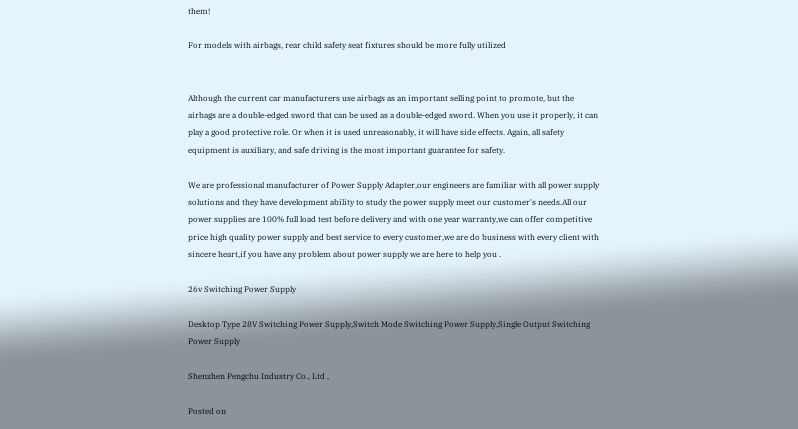them!

For models with airbags, rear child safety seat fixtures should be more fully utilized


Although the current car manufacturers use airbags as an important selling point to promote, but the airbags are a double-edged sword that can be used as a double-edged sword. When you use it properly, it can play a good protective role. Or when it is used unreasonably, it will have side effects. Again, all safety equipment is auxiliary, and safe driving is the most important guarantee for safety.

We are professional manufacturer of Power Supply Adapter,our engineers are familiar with all power supply solutions and they have development ability to study the power supply meet our customer's needs.All our power supplies are 100% full load test before delivery and with one year warranty,we can offer competitive price high quality power supply and best service to every customer,we are do business with every client with sincere heart,if you have any problem about power supply we are here to help you .

26v Switching Power Supply

Desktop Type 28V Switching Power Supply,Switch Mode Switching Power Supply,Single Output Switching Power Supply

Shenzhen Pengchu Industry Co., Ltd ,

Posted on